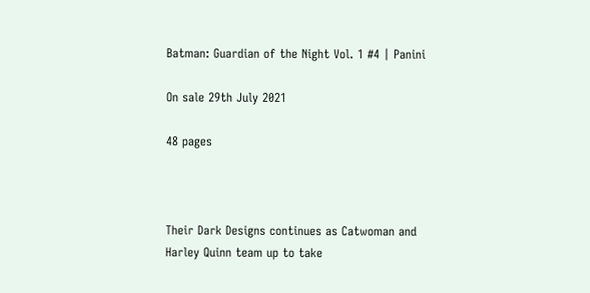Batman: Guardian of the Night Vol. 1 #4 | Panini

On sale 29th July 2021

48 pages



Their Dark Designs continues as Catwoman and Harley Quinn team up to take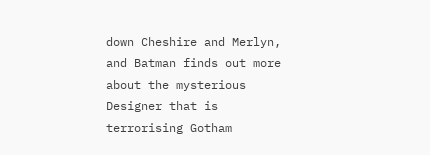down Cheshire and Merlyn, and Batman finds out more about the mysterious Designer that is terrorising Gotham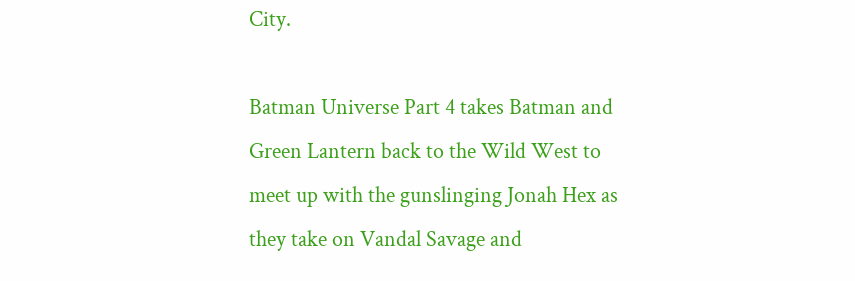City.

Batman Universe Part 4 takes Batman and Green Lantern back to the Wild West to meet up with the gunslinging Jonah Hex as they take on Vandal Savage and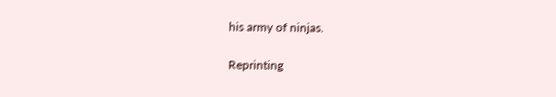his army of ninjas.

Reprinting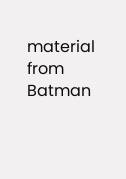material from Batman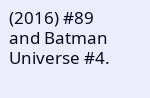(2016) #89 and Batman Universe #4.